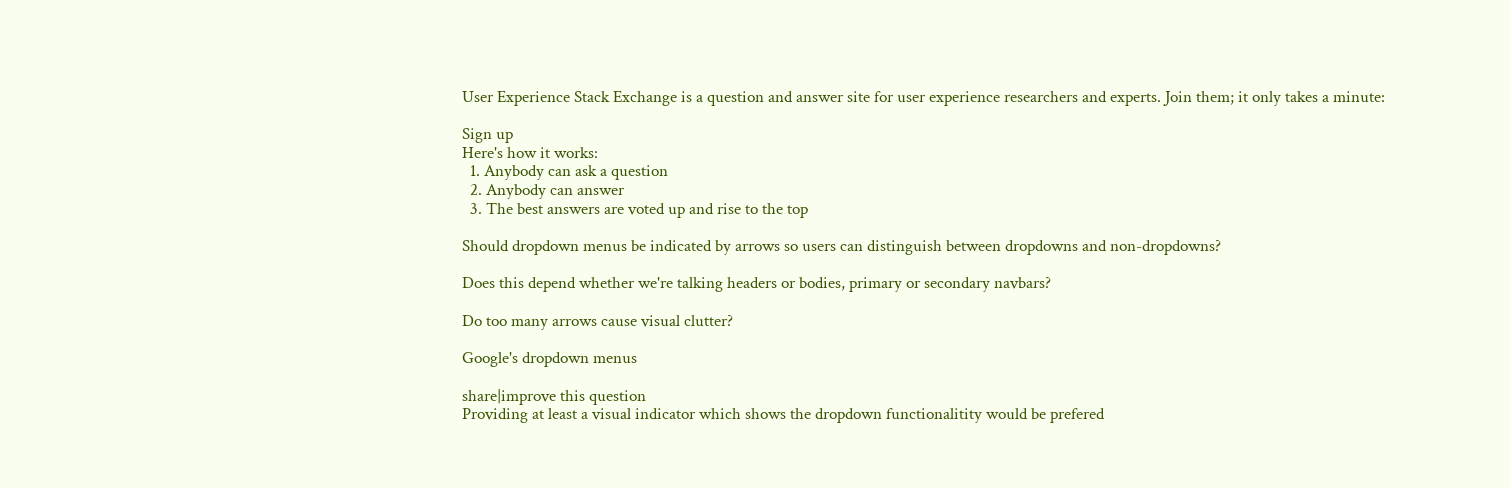User Experience Stack Exchange is a question and answer site for user experience researchers and experts. Join them; it only takes a minute:

Sign up
Here's how it works:
  1. Anybody can ask a question
  2. Anybody can answer
  3. The best answers are voted up and rise to the top

Should dropdown menus be indicated by arrows so users can distinguish between dropdowns and non-dropdowns?

Does this depend whether we're talking headers or bodies, primary or secondary navbars?

Do too many arrows cause visual clutter?

Google's dropdown menus

share|improve this question
Providing at least a visual indicator which shows the dropdown functionalitity would be prefered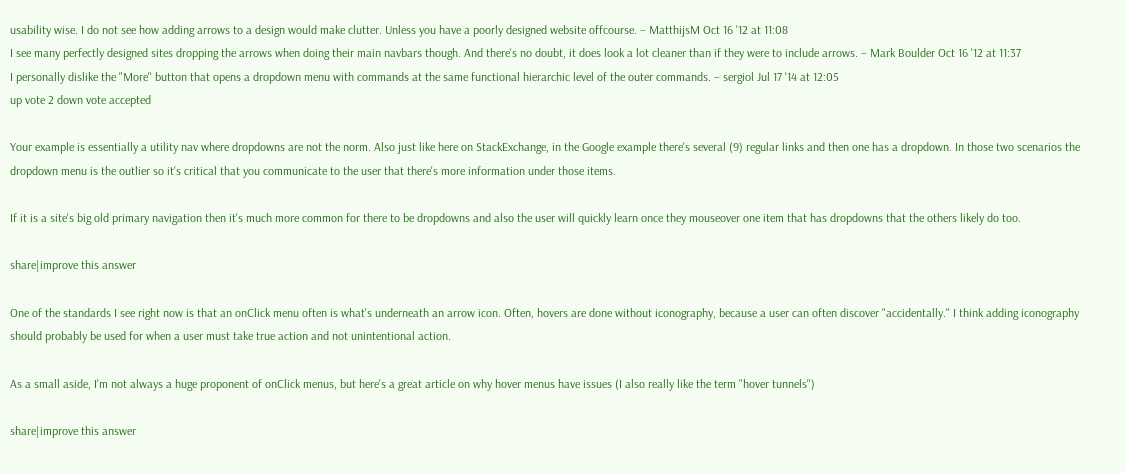usability wise. I do not see how adding arrows to a design would make clutter. Unless you have a poorly designed website offcourse. – MatthijsM Oct 16 '12 at 11:08
I see many perfectly designed sites dropping the arrows when doing their main navbars though. And there's no doubt, it does look a lot cleaner than if they were to include arrows. – Mark Boulder Oct 16 '12 at 11:37
I personally dislike the "More" button that opens a dropdown menu with commands at the same functional hierarchic level of the outer commands. – sergiol Jul 17 '14 at 12:05
up vote 2 down vote accepted

Your example is essentially a utility nav where dropdowns are not the norm. Also just like here on StackExchange, in the Google example there's several (9) regular links and then one has a dropdown. In those two scenarios the dropdown menu is the outlier so it's critical that you communicate to the user that there's more information under those items.

If it is a site's big old primary navigation then it's much more common for there to be dropdowns and also the user will quickly learn once they mouseover one item that has dropdowns that the others likely do too.

share|improve this answer

One of the standards I see right now is that an onClick menu often is what's underneath an arrow icon. Often, hovers are done without iconography, because a user can often discover "accidentally." I think adding iconography should probably be used for when a user must take true action and not unintentional action.

As a small aside, I'm not always a huge proponent of onClick menus, but here's a great article on why hover menus have issues (I also really like the term "hover tunnels")

share|improve this answer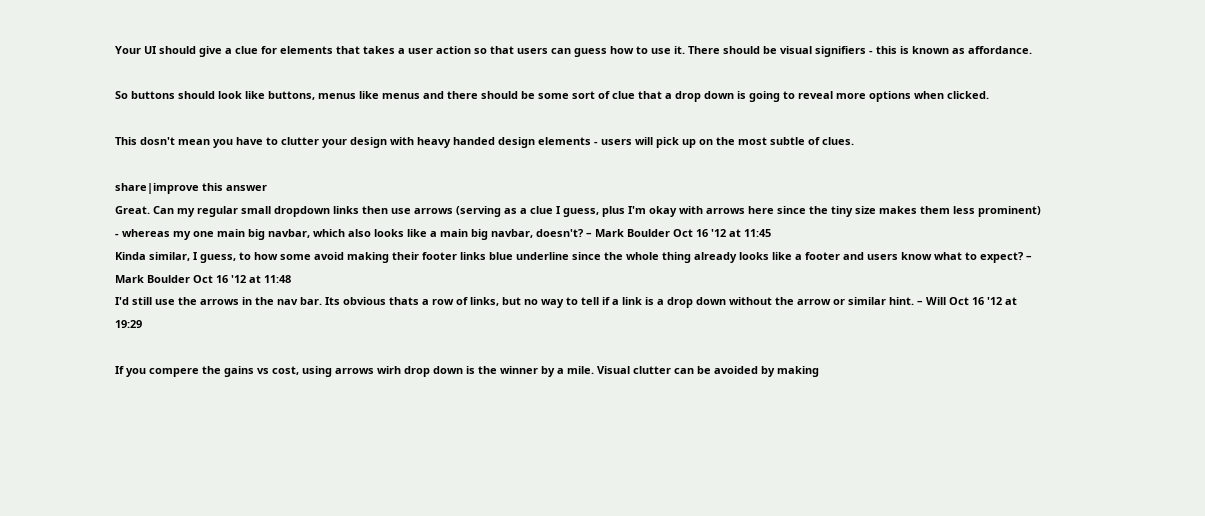Your UI should give a clue for elements that takes a user action so that users can guess how to use it. There should be visual signifiers - this is known as affordance.

So buttons should look like buttons, menus like menus and there should be some sort of clue that a drop down is going to reveal more options when clicked.

This dosn't mean you have to clutter your design with heavy handed design elements - users will pick up on the most subtle of clues.

share|improve this answer
Great. Can my regular small dropdown links then use arrows (serving as a clue I guess, plus I'm okay with arrows here since the tiny size makes them less prominent) - whereas my one main big navbar, which also looks like a main big navbar, doesn't? – Mark Boulder Oct 16 '12 at 11:45
Kinda similar, I guess, to how some avoid making their footer links blue underline since the whole thing already looks like a footer and users know what to expect? – Mark Boulder Oct 16 '12 at 11:48
I'd still use the arrows in the nav bar. Its obvious thats a row of links, but no way to tell if a link is a drop down without the arrow or similar hint. – Will Oct 16 '12 at 19:29

If you compere the gains vs cost, using arrows wirh drop down is the winner by a mile. Visual clutter can be avoided by making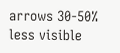arrows 30-50% less visible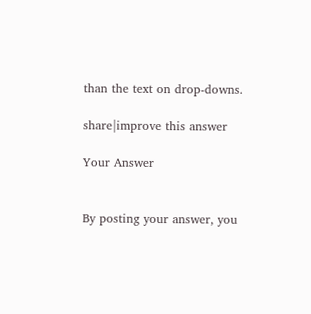than the text on drop-downs.

share|improve this answer

Your Answer


By posting your answer, you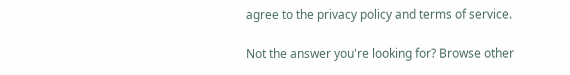agree to the privacy policy and terms of service.

Not the answer you're looking for? Browse other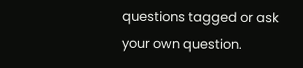questions tagged or ask your own question.